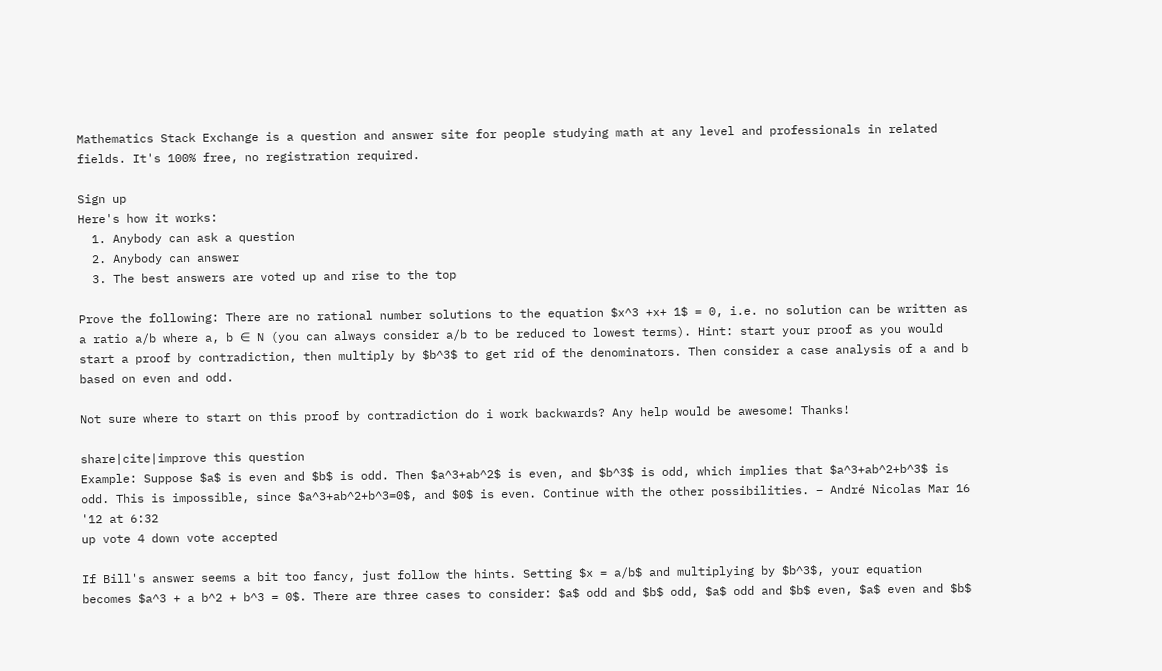Mathematics Stack Exchange is a question and answer site for people studying math at any level and professionals in related fields. It's 100% free, no registration required.

Sign up
Here's how it works:
  1. Anybody can ask a question
  2. Anybody can answer
  3. The best answers are voted up and rise to the top

Prove the following: There are no rational number solutions to the equation $x^3 +x+ 1$ = 0, i.e. no solution can be written as a ratio a/b where a, b ∈ N (you can always consider a/b to be reduced to lowest terms). Hint: start your proof as you would start a proof by contradiction, then multiply by $b^3$ to get rid of the denominators. Then consider a case analysis of a and b based on even and odd.

Not sure where to start on this proof by contradiction do i work backwards? Any help would be awesome! Thanks!

share|cite|improve this question
Example: Suppose $a$ is even and $b$ is odd. Then $a^3+ab^2$ is even, and $b^3$ is odd, which implies that $a^3+ab^2+b^3$ is odd. This is impossible, since $a^3+ab^2+b^3=0$, and $0$ is even. Continue with the other possibilities. – André Nicolas Mar 16 '12 at 6:32
up vote 4 down vote accepted

If Bill's answer seems a bit too fancy, just follow the hints. Setting $x = a/b$ and multiplying by $b^3$, your equation becomes $a^3 + a b^2 + b^3 = 0$. There are three cases to consider: $a$ odd and $b$ odd, $a$ odd and $b$ even, $a$ even and $b$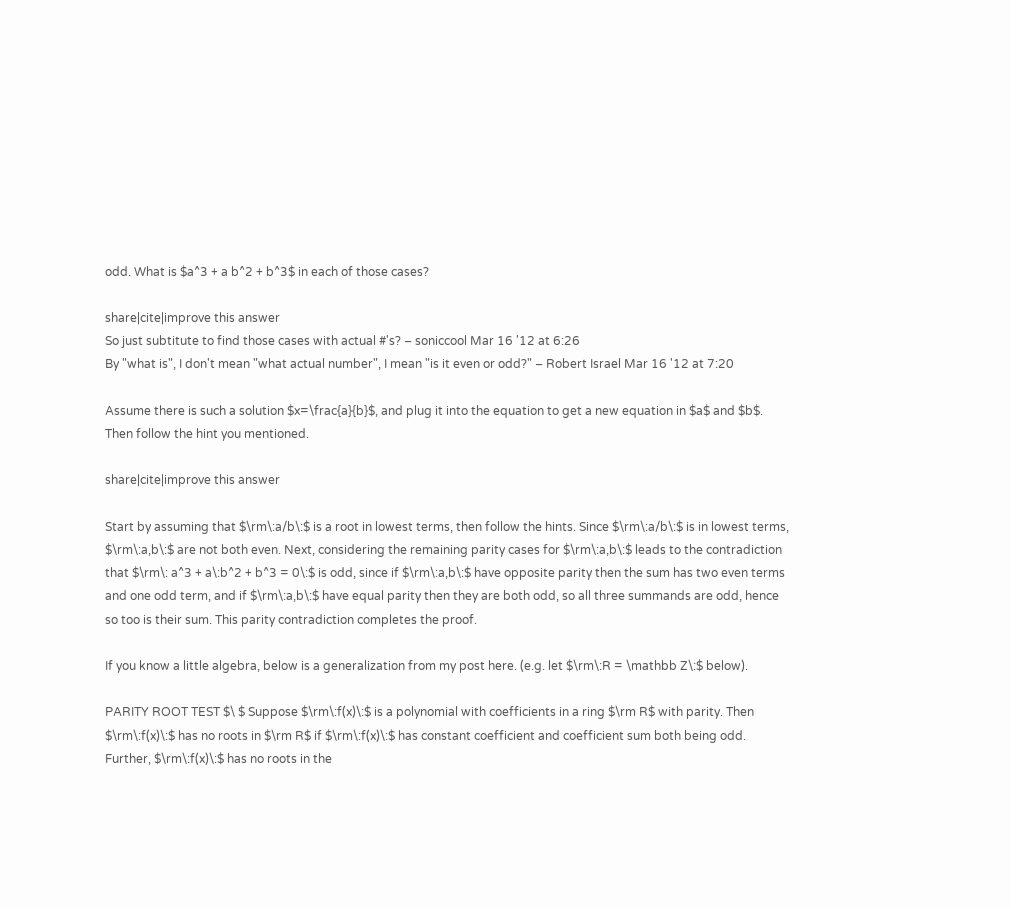odd. What is $a^3 + a b^2 + b^3$ in each of those cases?

share|cite|improve this answer
So just subtitute to find those cases with actual #'s? – soniccool Mar 16 '12 at 6:26
By "what is", I don't mean "what actual number", I mean "is it even or odd?" – Robert Israel Mar 16 '12 at 7:20

Assume there is such a solution $x=\frac{a}{b}$, and plug it into the equation to get a new equation in $a$ and $b$. Then follow the hint you mentioned.

share|cite|improve this answer

Start by assuming that $\rm\:a/b\:$ is a root in lowest terms, then follow the hints. Since $\rm\:a/b\:$ is in lowest terms, $\rm\:a,b\:$ are not both even. Next, considering the remaining parity cases for $\rm\:a,b\:$ leads to the contradiction that $\rm\: a^3 + a\:b^2 + b^3 = 0\:$ is odd, since if $\rm\:a,b\:$ have opposite parity then the sum has two even terms and one odd term, and if $\rm\:a,b\:$ have equal parity then they are both odd, so all three summands are odd, hence so too is their sum. This parity contradiction completes the proof.

If you know a little algebra, below is a generalization from my post here. (e.g. let $\rm\:R = \mathbb Z\:$ below).

PARITY ROOT TEST $\ $ Suppose $\rm\:f(x)\:$ is a polynomial with coefficients in a ring $\rm R$ with parity. Then $\rm\:f(x)\:$ has no roots in $\rm R$ if $\rm\:f(x)\:$ has constant coefficient and coefficient sum both being odd. Further, $\rm\:f(x)\:$ has no roots in the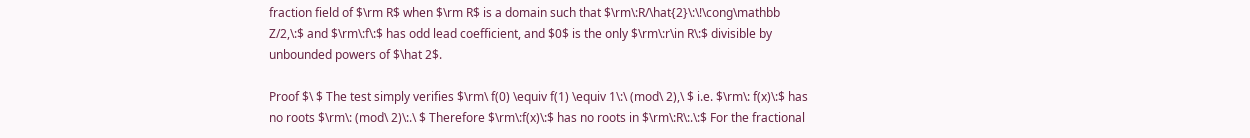fraction field of $\rm R$ when $\rm R$ is a domain such that $\rm\:R/\hat{2}\:\!\cong\mathbb Z/2,\:$ and $\rm\:f\:$ has odd lead coefficient, and $0$ is the only $\rm\:r\in R\:$ divisible by unbounded powers of $\hat 2$.

Proof $\ $ The test simply verifies $\rm\ f(0) \equiv f(1) \equiv 1\:\ (mod\ 2),\ $ i.e. $\rm\: f(x)\:$ has no roots $\rm\: (mod\ 2)\:.\ $ Therefore $\rm\:f(x)\:$ has no roots in $\rm\:R\:.\:$ For the fractional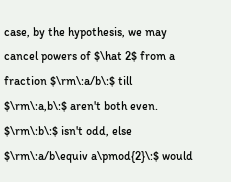case, by the hypothesis, we may cancel powers of $\hat 2$ from a fraction $\rm\:a/b\:$ till $\rm\:a,b\:$ aren't both even. $\rm\:b\:$ isn't odd, else $\rm\:a/b\equiv a\pmod{2}\:$ would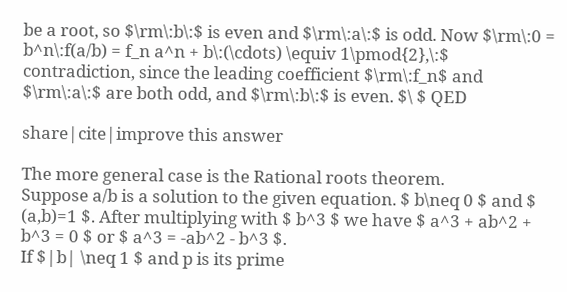be a root, so $\rm\:b\:$ is even and $\rm\:a\:$ is odd. Now $\rm\:0 = b^n\:f(a/b) = f_n a^n + b\:(\cdots) \equiv 1\pmod{2},\:$ contradiction, since the leading coefficient $\rm\:f_n$ and $\rm\:a\:$ are both odd, and $\rm\:b\:$ is even. $\ $ QED

share|cite|improve this answer

The more general case is the Rational roots theorem.
Suppose a/b is a solution to the given equation. $ b\neq 0 $ and $ (a,b)=1 $. After multiplying with $ b^3 $ we have $ a^3 + ab^2 + b^3 = 0 $ or $ a^3 = -ab^2 - b^3 $.
If $|b| \neq 1 $ and p is its prime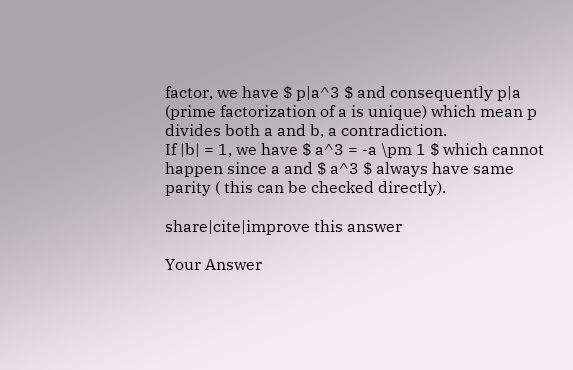factor, we have $ p|a^3 $ and consequently p|a (prime factorization of a is unique) which mean p divides both a and b, a contradiction.
If |b| = 1, we have $ a^3 = -a \pm 1 $ which cannot happen since a and $ a^3 $ always have same parity ( this can be checked directly).

share|cite|improve this answer

Your Answer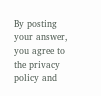By posting your answer, you agree to the privacy policy and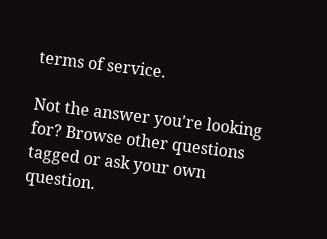terms of service.

Not the answer you're looking for? Browse other questions tagged or ask your own question.